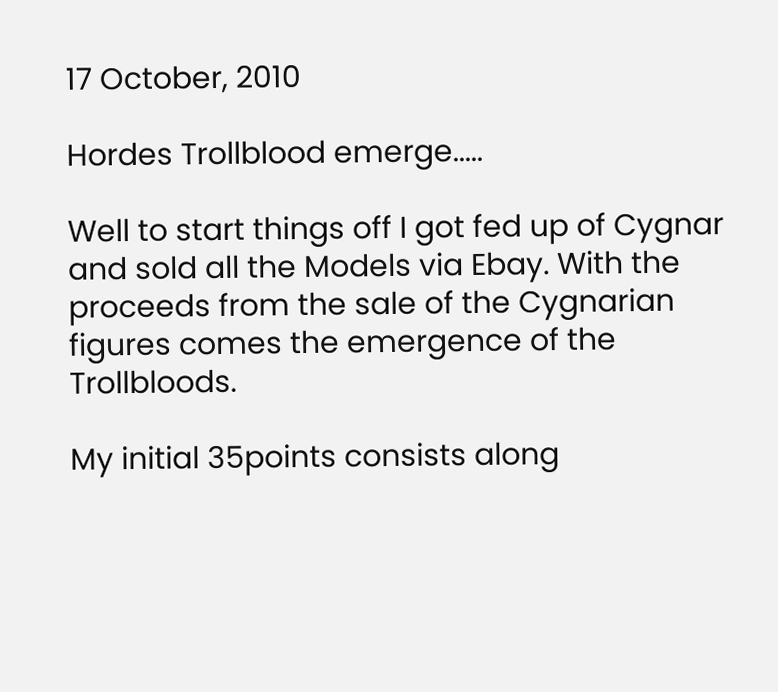17 October, 2010

Hordes Trollblood emerge.....

Well to start things off I got fed up of Cygnar and sold all the Models via Ebay. With the proceeds from the sale of the Cygnarian figures comes the emergence of the Trollbloods.

My initial 35points consists along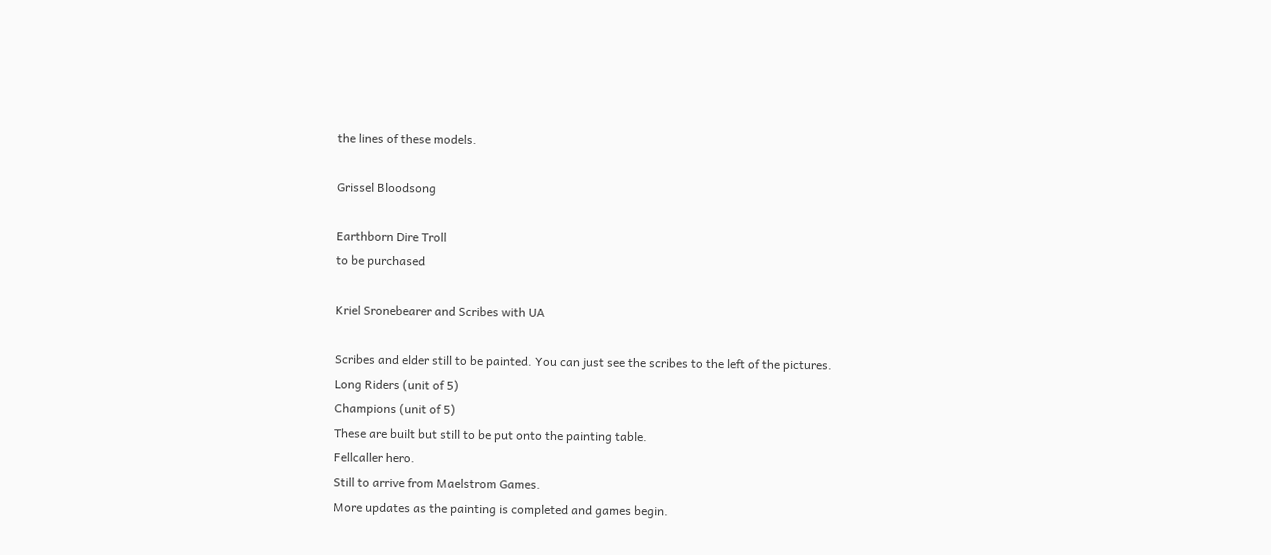the lines of these models.

Grissel Bloodsong

Earthborn Dire Troll
to be purchased

Kriel Sronebearer and Scribes with UA

Scribes and elder still to be painted. You can just see the scribes to the left of the pictures.
Long Riders (unit of 5)
Champions (unit of 5)
These are built but still to be put onto the painting table.
Fellcaller hero.
Still to arrive from Maelstrom Games.
More updates as the painting is completed and games begin.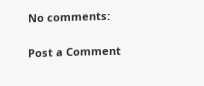No comments:

Post a Comment